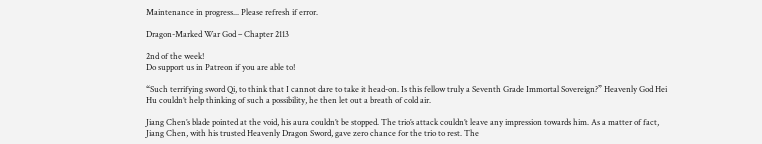Maintenance in progress... Please refresh if error.

Dragon-Marked War God – Chapter 2113

2nd of the week!
Do support us in Patreon if you are able to!

“Such terrifying sword Qi, to think that I cannot dare to take it head-on. Is this fellow truly a Seventh Grade Immortal Sovereign?” Heavenly God Hei Hu couldn’t help thinking of such a possibility, he then let out a breath of cold air.

Jiang Chen’s blade pointed at the void, his aura couldn’t be stopped. The trio’s attack couldn’t leave any impression towards him. As a matter of fact, Jiang Chen, with his trusted Heavenly Dragon Sword, gave zero chance for the trio to rest. The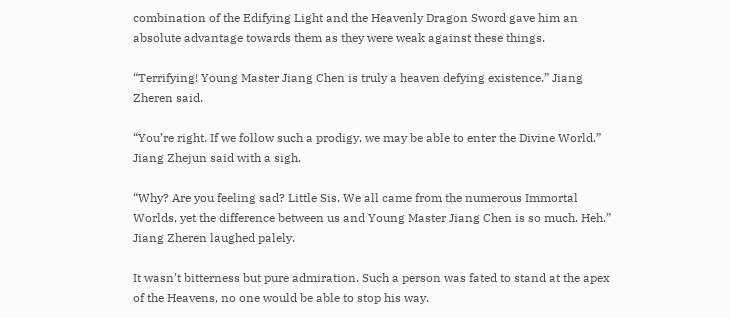combination of the Edifying Light and the Heavenly Dragon Sword gave him an absolute advantage towards them as they were weak against these things.

“Terrifying! Young Master Jiang Chen is truly a heaven defying existence.” Jiang Zheren said.

“You’re right. If we follow such a prodigy, we may be able to enter the Divine World.” Jiang Zhejun said with a sigh.

“Why? Are you feeling sad? Little Sis. We all came from the numerous Immortal Worlds, yet the difference between us and Young Master Jiang Chen is so much. Heh.” Jiang Zheren laughed palely.

It wasn’t bitterness but pure admiration. Such a person was fated to stand at the apex of the Heavens, no one would be able to stop his way.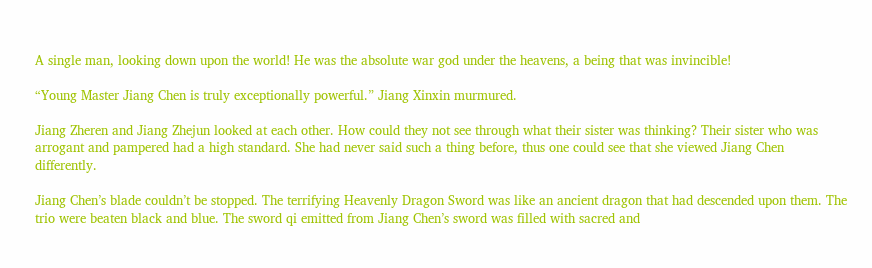A single man, looking down upon the world! He was the absolute war god under the heavens, a being that was invincible!

“Young Master Jiang Chen is truly exceptionally powerful.” Jiang Xinxin murmured.

Jiang Zheren and Jiang Zhejun looked at each other. How could they not see through what their sister was thinking? Their sister who was arrogant and pampered had a high standard. She had never said such a thing before, thus one could see that she viewed Jiang Chen differently.

Jiang Chen’s blade couldn’t be stopped. The terrifying Heavenly Dragon Sword was like an ancient dragon that had descended upon them. The trio were beaten black and blue. The sword qi emitted from Jiang Chen’s sword was filled with sacred and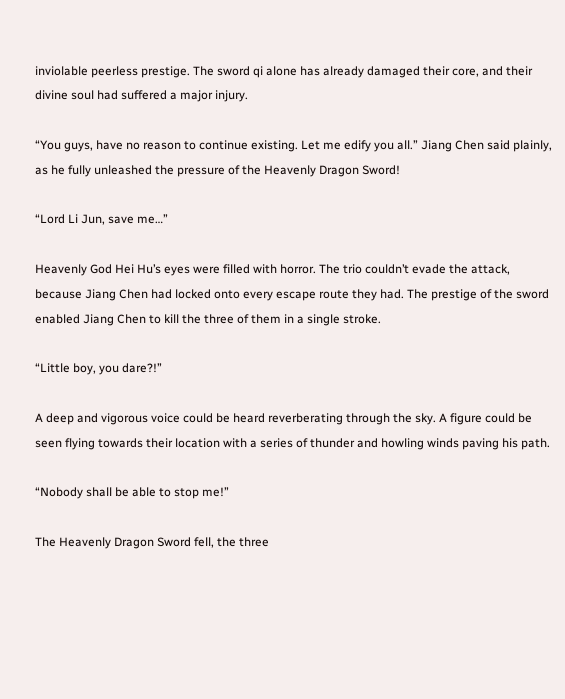inviolable peerless prestige. The sword qi alone has already damaged their core, and their divine soul had suffered a major injury.

“You guys, have no reason to continue existing. Let me edify you all.” Jiang Chen said plainly, as he fully unleashed the pressure of the Heavenly Dragon Sword!

“Lord Li Jun, save me…”

Heavenly God Hei Hu’s eyes were filled with horror. The trio couldn’t evade the attack, because Jiang Chen had locked onto every escape route they had. The prestige of the sword enabled Jiang Chen to kill the three of them in a single stroke.

“Little boy, you dare?!”

A deep and vigorous voice could be heard reverberating through the sky. A figure could be seen flying towards their location with a series of thunder and howling winds paving his path.

“Nobody shall be able to stop me!”

The Heavenly Dragon Sword fell, the three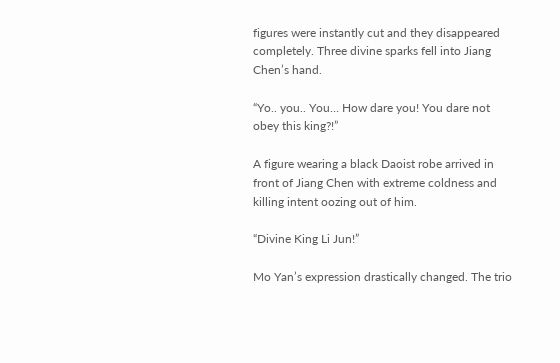figures were instantly cut and they disappeared completely. Three divine sparks fell into Jiang Chen’s hand.

“Yo.. you.. You… How dare you! You dare not obey this king?!”

A figure wearing a black Daoist robe arrived in front of Jiang Chen with extreme coldness and killing intent oozing out of him.

“Divine King Li Jun!”

Mo Yan’s expression drastically changed. The trio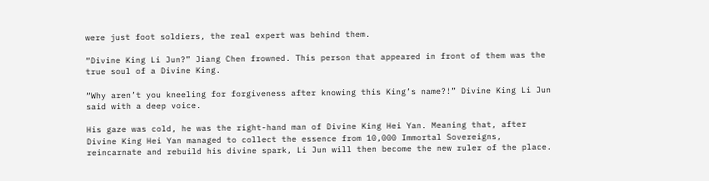were just foot soldiers, the real expert was behind them.

“Divine King Li Jun?” Jiang Chen frowned. This person that appeared in front of them was the true soul of a Divine King.

“Why aren’t you kneeling for forgiveness after knowing this King’s name?!” Divine King Li Jun said with a deep voice.

His gaze was cold, he was the right-hand man of Divine King Hei Yan. Meaning that, after Divine King Hei Yan managed to collect the essence from 10,000 Immortal Sovereigns, reincarnate and rebuild his divine spark, Li Jun will then become the new ruler of the place.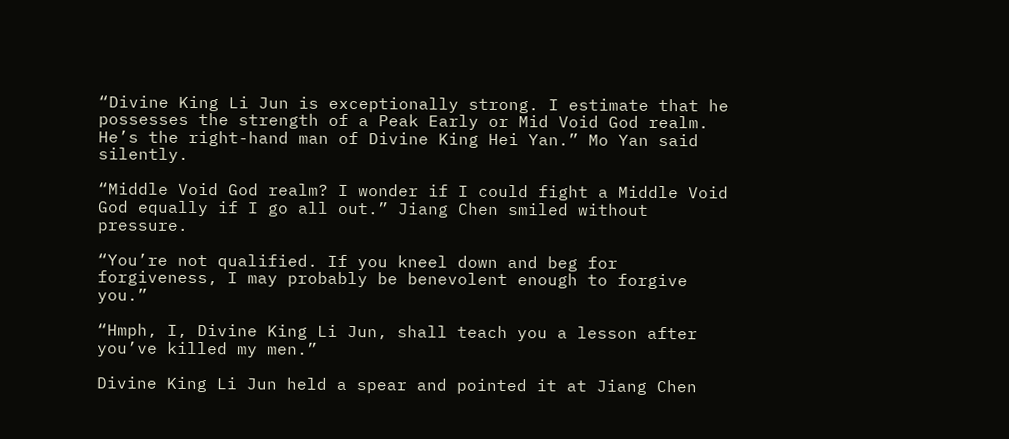“Divine King Li Jun is exceptionally strong. I estimate that he possesses the strength of a Peak Early or Mid Void God realm. He’s the right-hand man of Divine King Hei Yan.” Mo Yan said silently.

“Middle Void God realm? I wonder if I could fight a Middle Void God equally if I go all out.” Jiang Chen smiled without pressure.

“You’re not qualified. If you kneel down and beg for forgiveness, I may probably be benevolent enough to forgive you.”

“Hmph, I, Divine King Li Jun, shall teach you a lesson after you’ve killed my men.”

Divine King Li Jun held a spear and pointed it at Jiang Chen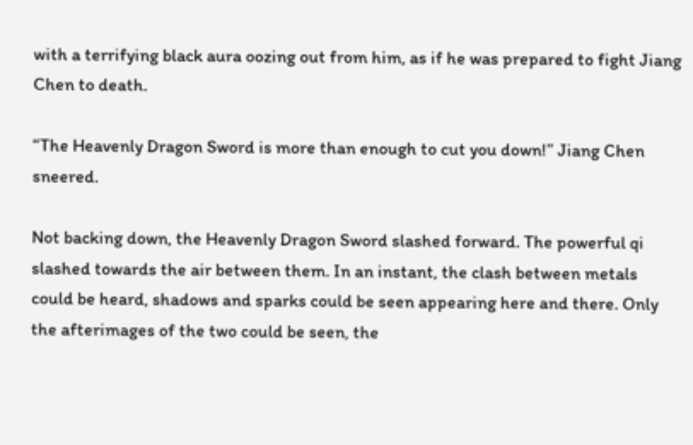with a terrifying black aura oozing out from him, as if he was prepared to fight Jiang Chen to death.

“The Heavenly Dragon Sword is more than enough to cut you down!” Jiang Chen sneered.

Not backing down, the Heavenly Dragon Sword slashed forward. The powerful qi slashed towards the air between them. In an instant, the clash between metals could be heard, shadows and sparks could be seen appearing here and there. Only the afterimages of the two could be seen, the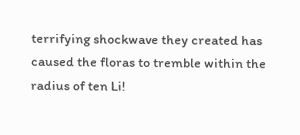terrifying shockwave they created has caused the floras to tremble within the radius of ten Li!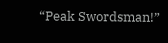“Peak Swordsman!”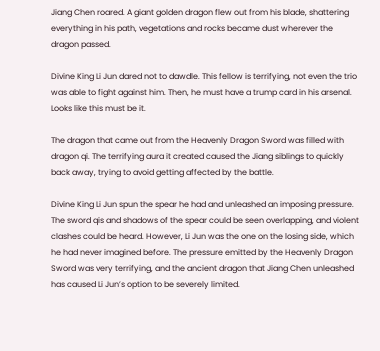Jiang Chen roared. A giant golden dragon flew out from his blade, shattering everything in his path, vegetations and rocks became dust wherever the dragon passed.

Divine King Li Jun dared not to dawdle. This fellow is terrifying, not even the trio was able to fight against him. Then, he must have a trump card in his arsenal.  Looks like this must be it.

The dragon that came out from the Heavenly Dragon Sword was filled with dragon qi. The terrifying aura it created caused the Jiang siblings to quickly back away, trying to avoid getting affected by the battle.

Divine King Li Jun spun the spear he had and unleashed an imposing pressure. The sword qis and shadows of the spear could be seen overlapping, and violent clashes could be heard. However, Li Jun was the one on the losing side, which he had never imagined before. The pressure emitted by the Heavenly Dragon Sword was very terrifying, and the ancient dragon that Jiang Chen unleashed has caused Li Jun’s option to be severely limited.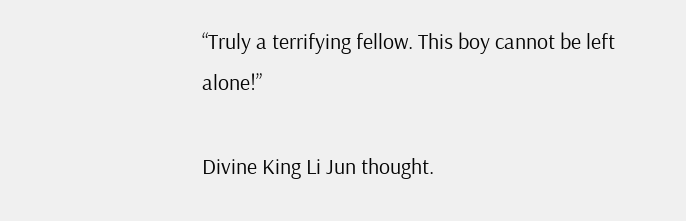“Truly a terrifying fellow. This boy cannot be left alone!”

Divine King Li Jun thought.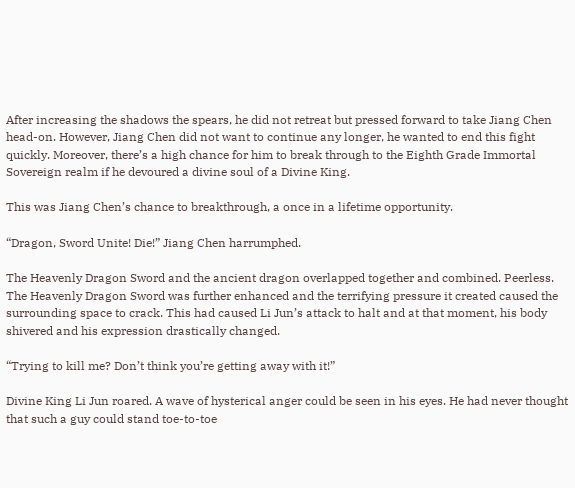After increasing the shadows the spears, he did not retreat but pressed forward to take Jiang Chen head-on. However, Jiang Chen did not want to continue any longer, he wanted to end this fight quickly. Moreover, there’s a high chance for him to break through to the Eighth Grade Immortal Sovereign realm if he devoured a divine soul of a Divine King.

This was Jiang Chen’s chance to breakthrough, a once in a lifetime opportunity.

“Dragon, Sword Unite! Die!” Jiang Chen harrumphed.

The Heavenly Dragon Sword and the ancient dragon overlapped together and combined. Peerless. The Heavenly Dragon Sword was further enhanced and the terrifying pressure it created caused the surrounding space to crack. This had caused Li Jun’s attack to halt and at that moment, his body shivered and his expression drastically changed.

“Trying to kill me? Don’t think you’re getting away with it!”

Divine King Li Jun roared. A wave of hysterical anger could be seen in his eyes. He had never thought that such a guy could stand toe-to-toe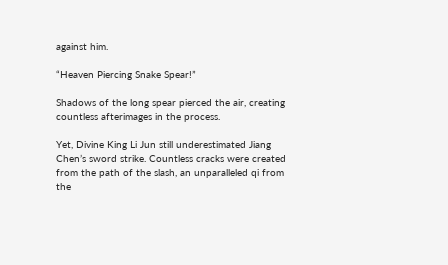against him.

“Heaven Piercing Snake Spear!”

Shadows of the long spear pierced the air, creating countless afterimages in the process.

Yet, Divine King Li Jun still underestimated Jiang Chen’s sword strike. Countless cracks were created from the path of the slash, an unparalleled qi from the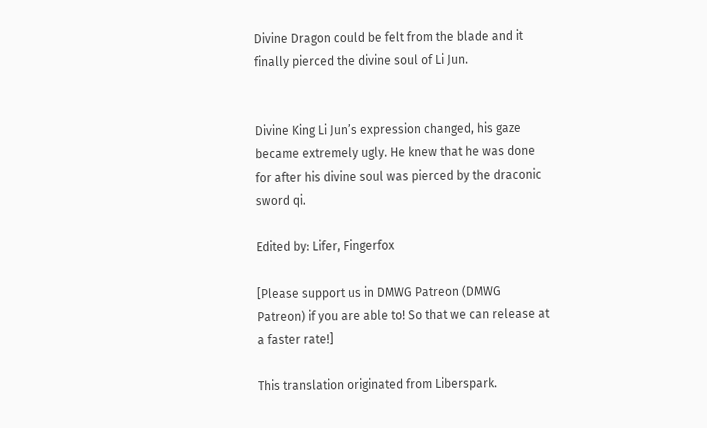Divine Dragon could be felt from the blade and it finally pierced the divine soul of Li Jun.


Divine King Li Jun’s expression changed, his gaze became extremely ugly. He knew that he was done for after his divine soul was pierced by the draconic sword qi.

Edited by: Lifer, Fingerfox

[Please support us in DMWG Patreon (DMWG Patreon) if you are able to! So that we can release at a faster rate!]

This translation originated from Liberspark.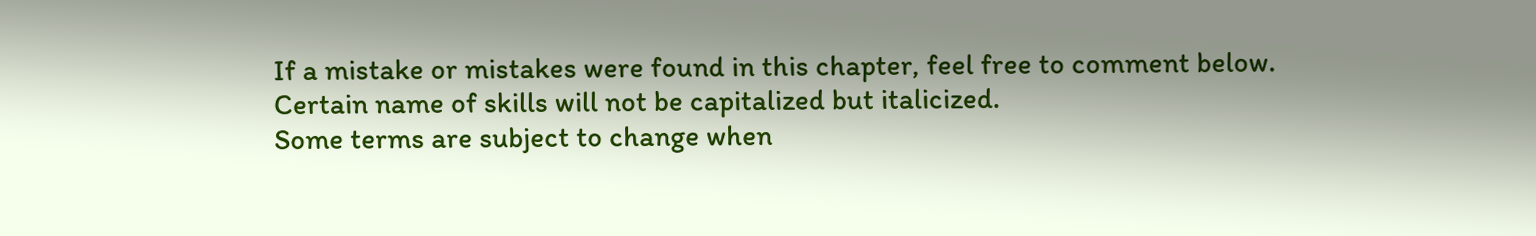If a mistake or mistakes were found in this chapter, feel free to comment below.
Certain name of skills will not be capitalized but italicized.
Some terms are subject to change when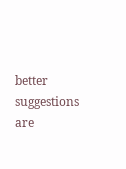better suggestions are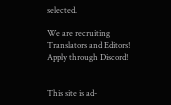selected.

We are recruiting Translators and Editors! Apply through Discord!


This site is ad-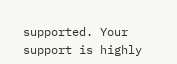supported. Your support is highly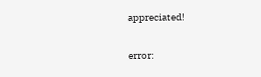appreciated!

error: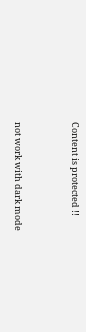Content is protected !!


not work with dark mode